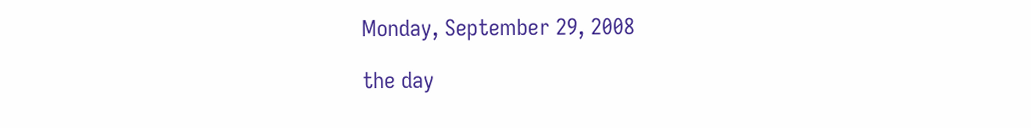Monday, September 29, 2008

the day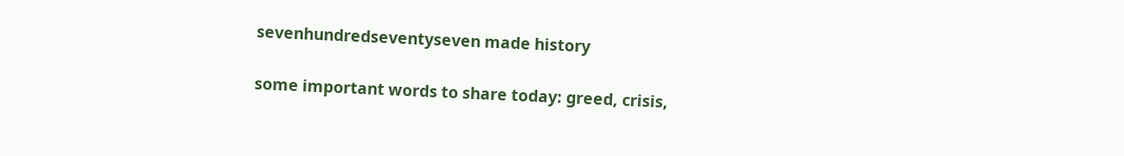sevenhundredseventyseven made history

some important words to share today: greed, crisis,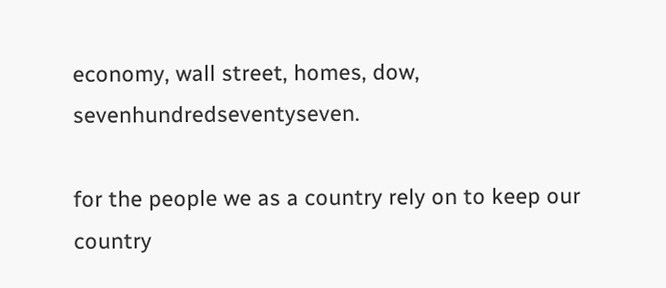economy, wall street, homes, dow, sevenhundredseventyseven.

for the people we as a country rely on to keep our country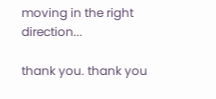moving in the right direction...

thank you. thank you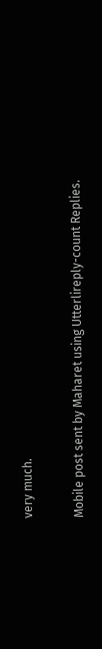very much.

Mobile post sent by Maharet using Utterlireply-count Replies.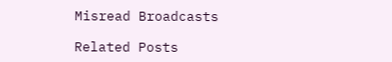Misread Broadcasts

Related Posts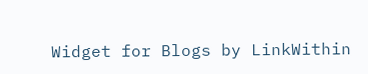Widget for Blogs by LinkWithin